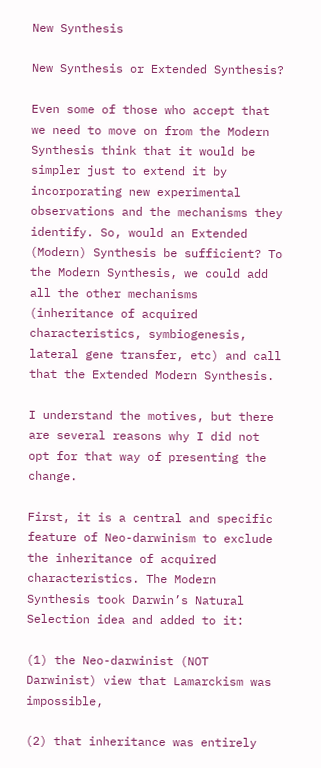New Synthesis

New Synthesis or Extended Synthesis?

Even some of those who accept that we need to move on from the Modern Synthesis think that it would be simpler just to extend it by incorporating new experimental observations and the mechanisms they identify. So, would an Extended (Modern) Synthesis be sufficient? To the Modern Synthesis, we could add all the other mechanisms (inheritance of acquired characteristics, symbiogenesis, lateral gene transfer, etc) and call that the Extended Modern Synthesis.

I understand the motives, but there are several reasons why I did not opt for that way of presenting the change.

First, it is a central and specific feature of Neo-darwinism to exclude the inheritance of acquired characteristics. The Modern Synthesis took Darwin’s Natural Selection idea and added to it:

(1) the Neo-darwinist (NOT Darwinist) view that Lamarckism was impossible,

(2) that inheritance was entirely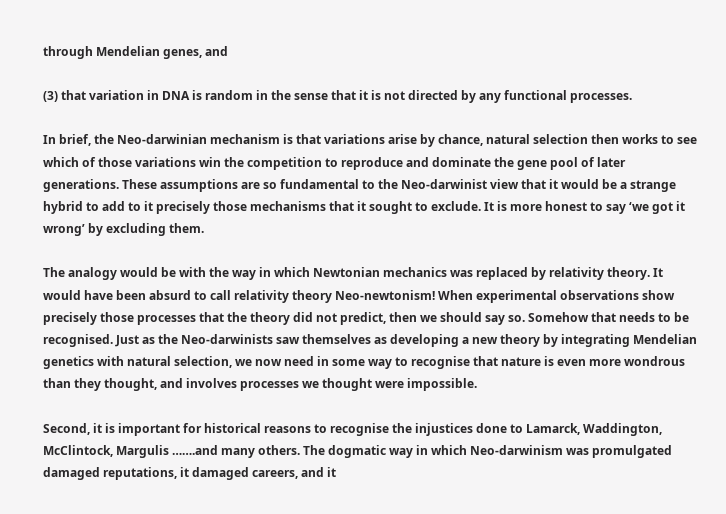through Mendelian genes, and

(3) that variation in DNA is random in the sense that it is not directed by any functional processes.

In brief, the Neo-darwinian mechanism is that variations arise by chance, natural selection then works to see which of those variations win the competition to reproduce and dominate the gene pool of later generations. These assumptions are so fundamental to the Neo-darwinist view that it would be a strange hybrid to add to it precisely those mechanisms that it sought to exclude. It is more honest to say ‘we got it wrong’ by excluding them.

The analogy would be with the way in which Newtonian mechanics was replaced by relativity theory. It would have been absurd to call relativity theory Neo-newtonism! When experimental observations show precisely those processes that the theory did not predict, then we should say so. Somehow that needs to be recognised. Just as the Neo-darwinists saw themselves as developing a new theory by integrating Mendelian genetics with natural selection, we now need in some way to recognise that nature is even more wondrous than they thought, and involves processes we thought were impossible.

Second, it is important for historical reasons to recognise the injustices done to Lamarck, Waddington, McClintock, Margulis …….and many others. The dogmatic way in which Neo-darwinism was promulgated damaged reputations, it damaged careers, and it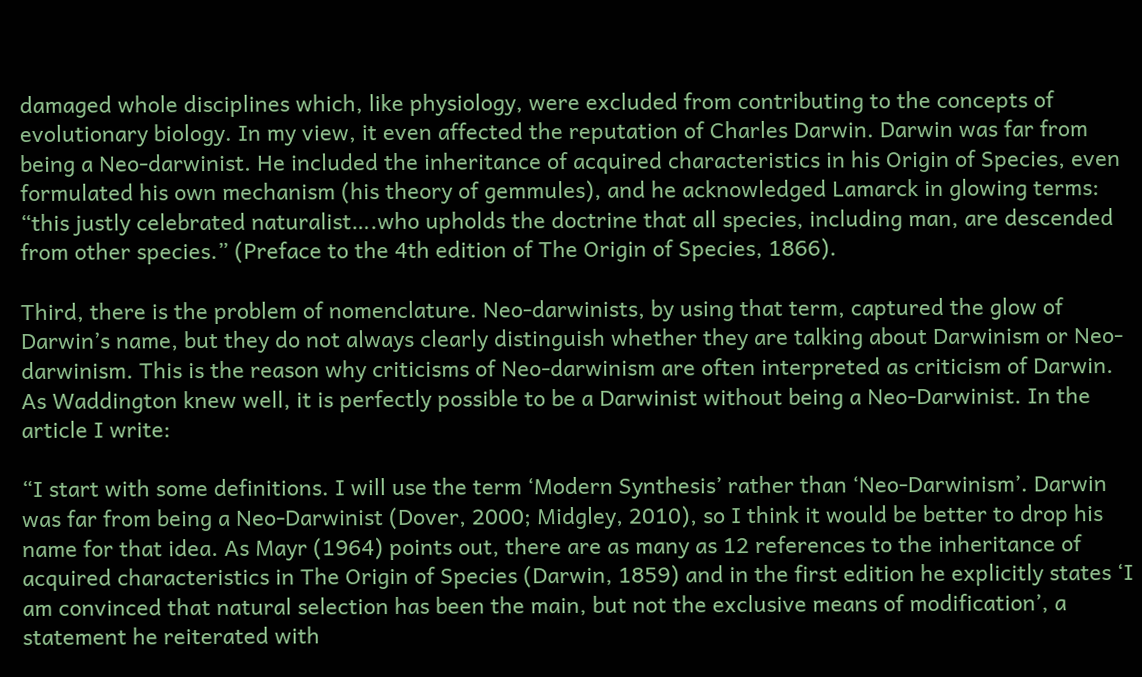damaged whole disciplines which, like physiology, were excluded from contributing to the concepts of evolutionary biology. In my view, it even affected the reputation of Charles Darwin. Darwin was far from being a Neo-darwinist. He included the inheritance of acquired characteristics in his Origin of Species, even formulated his own mechanism (his theory of gemmules), and he acknowledged Lamarck in glowing terms: “this justly celebrated naturalist….who upholds the doctrine that all species, including man, are descended from other species.” (Preface to the 4th edition of The Origin of Species, 1866).

Third, there is the problem of nomenclature. Neo-darwinists, by using that term, captured the glow of Darwin’s name, but they do not always clearly distinguish whether they are talking about Darwinism or Neo-darwinism. This is the reason why criticisms of Neo-darwinism are often interpreted as criticism of Darwin. As Waddington knew well, it is perfectly possible to be a Darwinist without being a Neo-Darwinist. In the article I write:

“I start with some definitions. I will use the term ‘Modern Synthesis’ rather than ‘Neo-Darwinism’. Darwin was far from being a Neo-Darwinist (Dover, 2000; Midgley, 2010), so I think it would be better to drop his name for that idea. As Mayr (1964) points out, there are as many as 12 references to the inheritance of acquired characteristics in The Origin of Species (Darwin, 1859) and in the first edition he explicitly states ‘I am convinced that natural selection has been the main, but not the exclusive means of modification’, a statement he reiterated with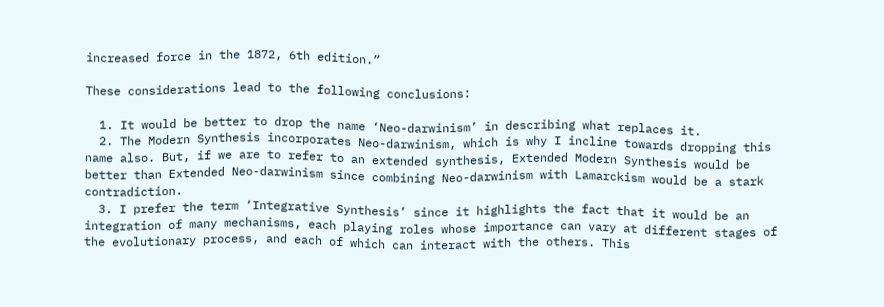increased force in the 1872, 6th edition.”

These considerations lead to the following conclusions:

  1. It would be better to drop the name ‘Neo-darwinism’ in describing what replaces it.
  2. The Modern Synthesis incorporates Neo-darwinism, which is why I incline towards dropping this name also. But, if we are to refer to an extended synthesis, Extended Modern Synthesis would be better than Extended Neo-darwinism since combining Neo-darwinism with Lamarckism would be a stark contradiction.
  3. I prefer the term ‘Integrative Synthesis’ since it highlights the fact that it would be an integration of many mechanisms, each playing roles whose importance can vary at different stages of the evolutionary process, and each of which can interact with the others. This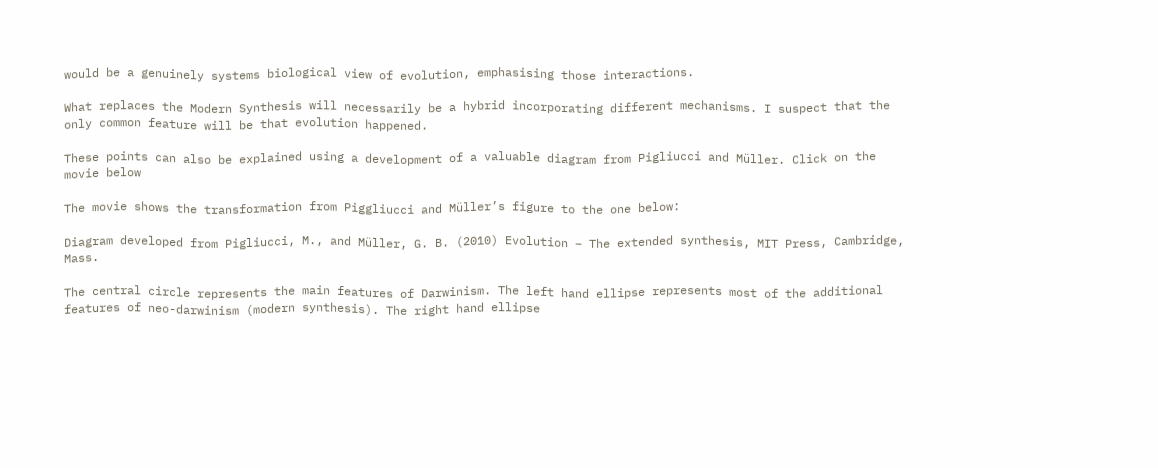would be a genuinely systems biological view of evolution, emphasising those interactions.

What replaces the Modern Synthesis will necessarily be a hybrid incorporating different mechanisms. I suspect that the only common feature will be that evolution happened.

These points can also be explained using a development of a valuable diagram from Pigliucci and Müller. Click on the movie below

The movie shows the transformation from Piggliucci and Müller’s figure to the one below:

Diagram developed from Pigliucci, M., and Müller, G. B. (2010) Evolution – The extended synthesis, MIT Press, Cambridge, Mass.

The central circle represents the main features of Darwinism. The left hand ellipse represents most of the additional features of neo-darwinism (modern synthesis). The right hand ellipse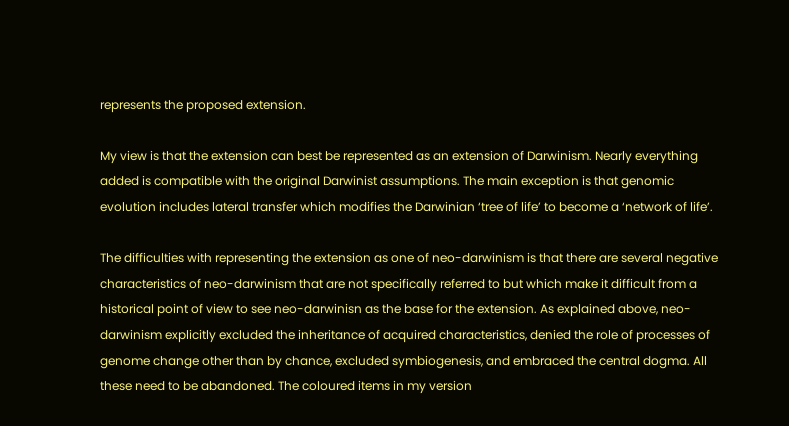represents the proposed extension.

My view is that the extension can best be represented as an extension of Darwinism. Nearly everything added is compatible with the original Darwinist assumptions. The main exception is that genomic evolution includes lateral transfer which modifies the Darwinian ‘tree of life’ to become a ‘network of life’.

The difficulties with representing the extension as one of neo-darwinism is that there are several negative characteristics of neo-darwinism that are not specifically referred to but which make it difficult from a historical point of view to see neo-darwinisn as the base for the extension. As explained above, neo-darwinism explicitly excluded the inheritance of acquired characteristics, denied the role of processes of genome change other than by chance, excluded symbiogenesis, and embraced the central dogma. All these need to be abandoned. The coloured items in my version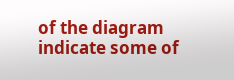of the diagram indicate some of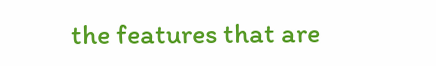the features that are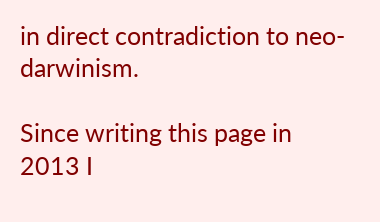in direct contradiction to neo-darwinism.

Since writing this page in 2013 I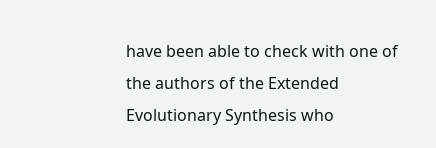have been able to check with one of the authors of the Extended Evolutionary Synthesis who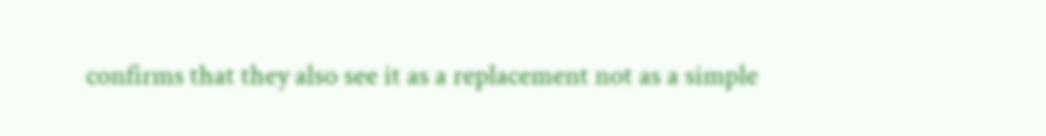confirms that they also see it as a replacement not as a simple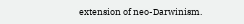extension of neo-Darwinism.